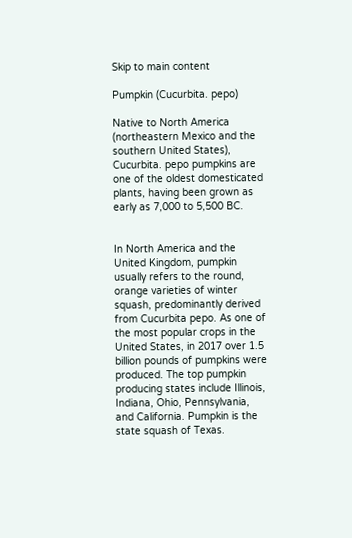Skip to main content

Pumpkin (Cucurbita. pepo)

Native to North America (northeastern Mexico and the southern United States), Cucurbita. pepo pumpkins are one of the oldest domesticated plants, having been grown as early as 7,000 to 5,500 BC.


In North America and the United Kingdom, pumpkin usually refers to the round, orange varieties of winter squash, predominantly derived from Cucurbita pepo. As one of the most popular crops in the United States, in 2017 over 1.5 billion pounds of pumpkins were produced. The top pumpkin producing states include Illinois, Indiana, Ohio, Pennsylvania, and California. Pumpkin is the state squash of Texas.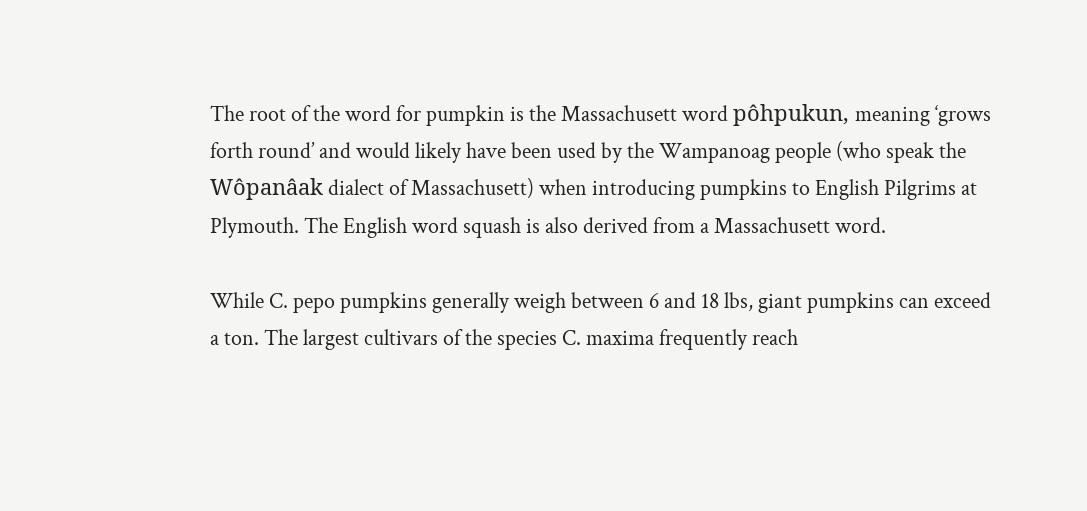The root of the word for pumpkin is the Massachusett word pôhpukun, meaning ‘grows forth round’ and would likely have been used by the Wampanoag people (who speak the Wôpanâak dialect of Massachusett) when introducing pumpkins to English Pilgrims at Plymouth. The English word squash is also derived from a Massachusett word.

While C. pepo pumpkins generally weigh between 6 and 18 lbs, giant pumpkins can exceed a ton. The largest cultivars of the species C. maxima frequently reach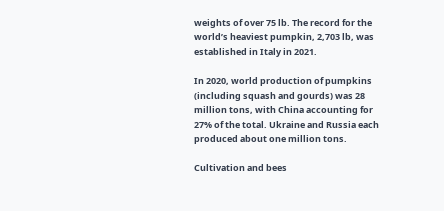weights of over 75 lb. The record for the world’s heaviest pumpkin, 2,703 lb, was established in Italy in 2021.

In 2020, world production of pumpkins (including squash and gourds) was 28 million tons, with China accounting for 27% of the total. Ukraine and Russia each produced about one million tons.

Cultivation and bees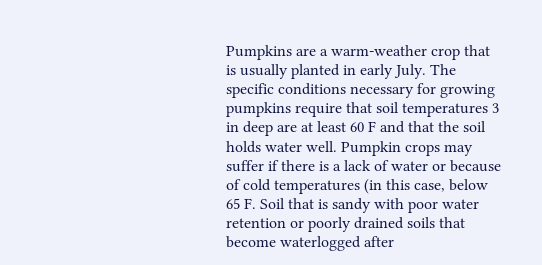Pumpkins are a warm-weather crop that is usually planted in early July. The specific conditions necessary for growing pumpkins require that soil temperatures 3 in deep are at least 60 F and that the soil holds water well. Pumpkin crops may suffer if there is a lack of water or because of cold temperatures (in this case, below 65 F. Soil that is sandy with poor water retention or poorly drained soils that become waterlogged after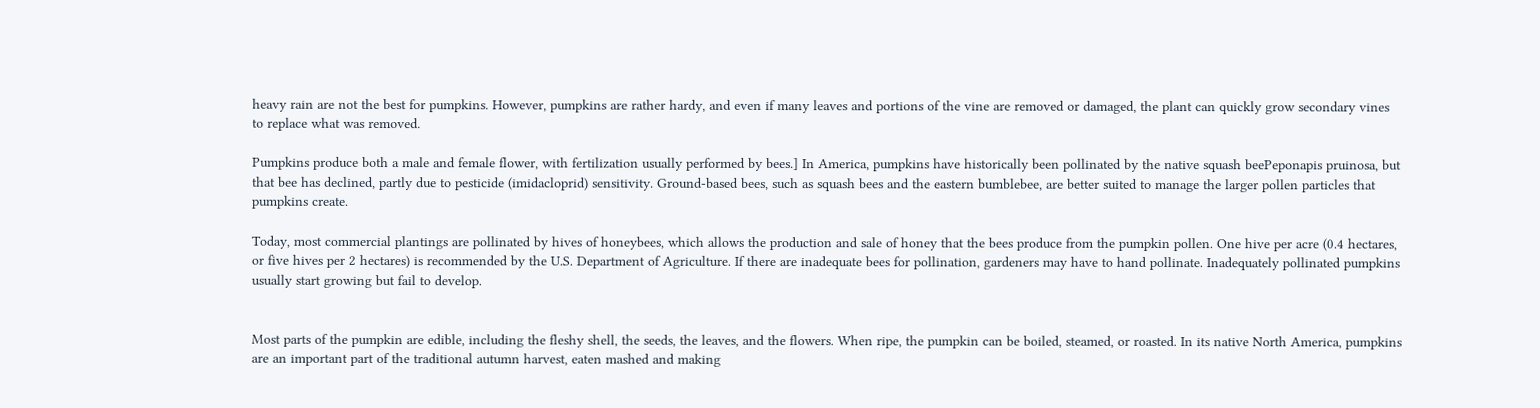heavy rain are not the best for pumpkins. However, pumpkins are rather hardy, and even if many leaves and portions of the vine are removed or damaged, the plant can quickly grow secondary vines to replace what was removed.

Pumpkins produce both a male and female flower, with fertilization usually performed by bees.] In America, pumpkins have historically been pollinated by the native squash beePeponapis pruinosa, but that bee has declined, partly due to pesticide (imidacloprid) sensitivity. Ground-based bees, such as squash bees and the eastern bumblebee, are better suited to manage the larger pollen particles that pumpkins create.

Today, most commercial plantings are pollinated by hives of honeybees, which allows the production and sale of honey that the bees produce from the pumpkin pollen. One hive per acre (0.4 hectares, or five hives per 2 hectares) is recommended by the U.S. Department of Agriculture. If there are inadequate bees for pollination, gardeners may have to hand pollinate. Inadequately pollinated pumpkins usually start growing but fail to develop.


Most parts of the pumpkin are edible, including the fleshy shell, the seeds, the leaves, and the flowers. When ripe, the pumpkin can be boiled, steamed, or roasted. In its native North America, pumpkins are an important part of the traditional autumn harvest, eaten mashed and making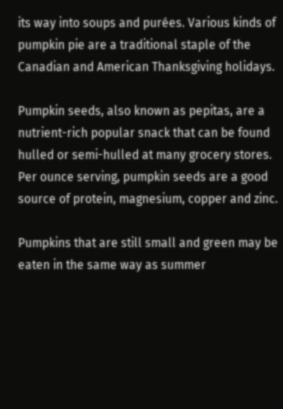its way into soups and purées. Various kinds of pumpkin pie are a traditional staple of the Canadian and American Thanksgiving holidays.

Pumpkin seeds, also known as pepitas, are a nutrient-rich popular snack that can be found hulled or semi-hulled at many grocery stores. Per ounce serving, pumpkin seeds are a good source of protein, magnesium, copper and zinc.

Pumpkins that are still small and green may be eaten in the same way as summer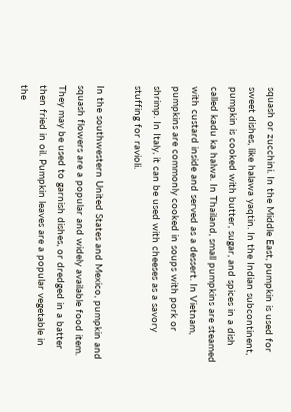squash or zucchini. In the Middle East, pumpkin is used for sweet dishes, like halawa yaqtin. In the Indian subcontinent, pumpkin is cooked with butter, sugar, and spices in a dish called kadu ka halwa. In Thailand, small pumpkins are steamed with custard inside and served as a dessert. In Vietnam, pumpkins are commonly cooked in soups with pork or shrimp. In Italy, it can be used with cheeses as a savory stuffing for ravioli.

In the southwestern United States and Mexico, pumpkin and squash flowers are a popular and widely available food item. They may be used to garnish dishes, or dredged in a batter then fried in oil. Pumpkin leaves are a popular vegetable in the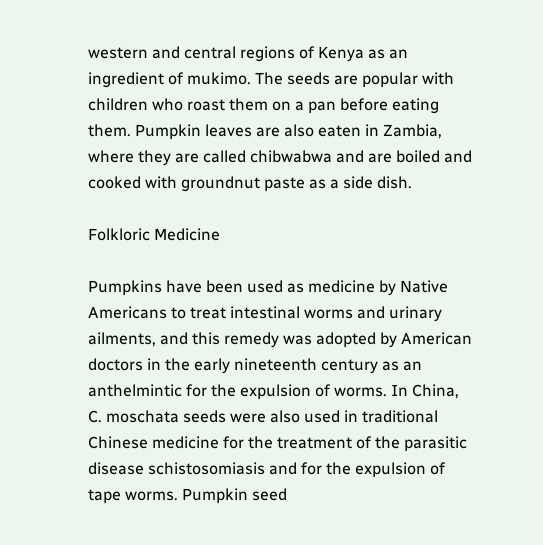western and central regions of Kenya as an ingredient of mukimo. The seeds are popular with children who roast them on a pan before eating them. Pumpkin leaves are also eaten in Zambia, where they are called chibwabwa and are boiled and cooked with groundnut paste as a side dish.

Folkloric Medicine

Pumpkins have been used as medicine by Native Americans to treat intestinal worms and urinary ailments, and this remedy was adopted by American doctors in the early nineteenth century as an anthelmintic for the expulsion of worms. In China, C. moschata seeds were also used in traditional Chinese medicine for the treatment of the parasitic disease schistosomiasis and for the expulsion of tape worms. Pumpkin seed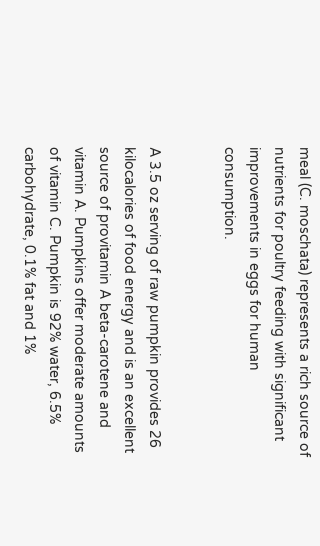meal (C. moschata) represents a rich source of nutrients for poultry feeding with significant improvements in eggs for human consumption.


A 3.5 oz serving of raw pumpkin provides 26 kilocalories of food energy and is an excellent source of provitamin A beta-carotene and vitamin A. Pumpkins offer moderate amounts of vitamin C. Pumpkin is 92% water, 6.5% carbohydrate, 0.1% fat and 1%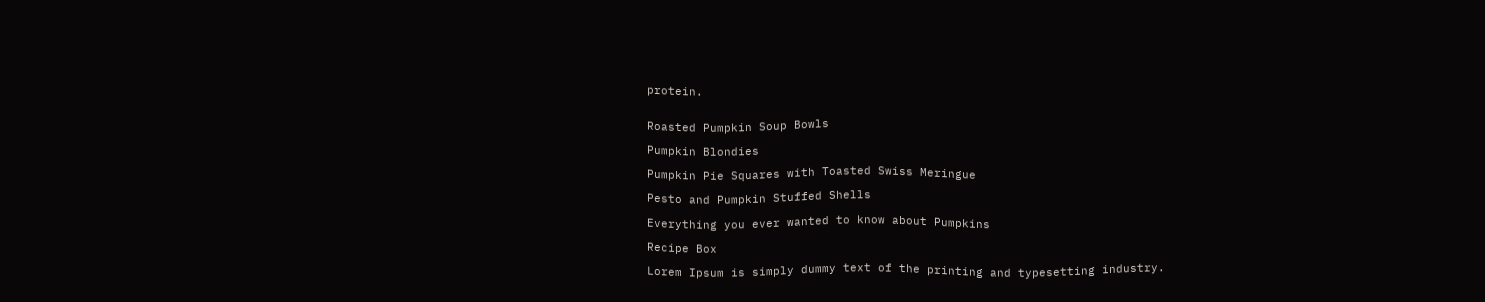protein.


Roasted Pumpkin Soup Bowls

Pumpkin Blondies

Pumpkin Pie Squares with Toasted Swiss Meringue

Pesto and Pumpkin Stuffed Shells

Everything you ever wanted to know about Pumpkins

Recipe Box

Lorem Ipsum is simply dummy text of the printing and typesetting industry.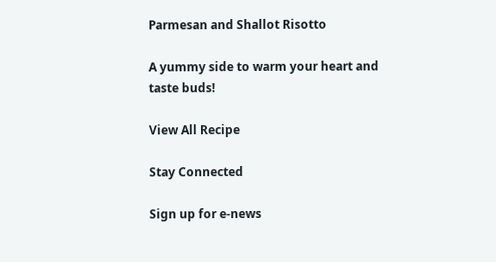Parmesan and Shallot Risotto

A yummy side to warm your heart and taste buds!

View All Recipe

Stay Connected

Sign up for e-news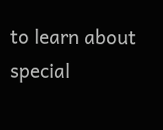to learn about special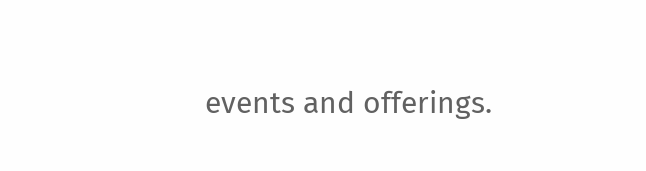events and offerings.